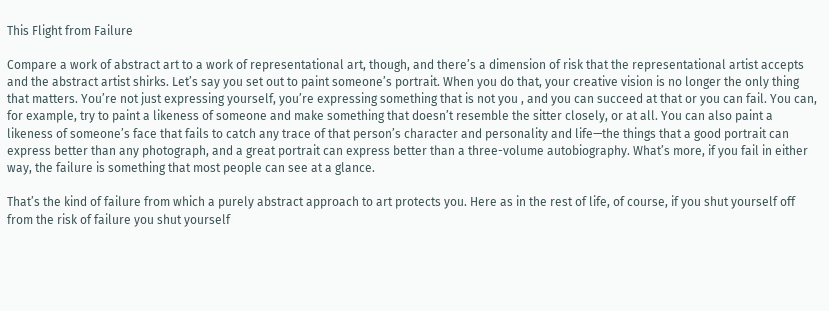This Flight from Failure

Compare a work of abstract art to a work of representational art, though, and there’s a dimension of risk that the representational artist accepts and the abstract artist shirks. Let’s say you set out to paint someone’s portrait. When you do that, your creative vision is no longer the only thing that matters. You’re not just expressing yourself, you’re expressing something that is not you , and you can succeed at that or you can fail. You can, for example, try to paint a likeness of someone and make something that doesn’t resemble the sitter closely, or at all. You can also paint a likeness of someone’s face that fails to catch any trace of that person’s character and personality and life—the things that a good portrait can express better than any photograph, and a great portrait can express better than a three-volume autobiography. What’s more, if you fail in either way, the failure is something that most people can see at a glance.

That’s the kind of failure from which a purely abstract approach to art protects you. Here as in the rest of life, of course, if you shut yourself off from the risk of failure you shut yourself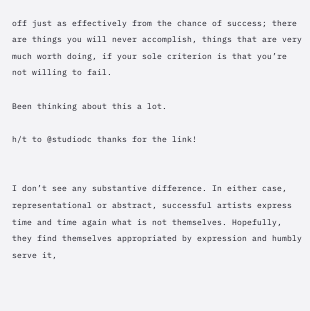off just as effectively from the chance of success; there are things you will never accomplish, things that are very much worth doing, if your sole criterion is that you’re not willing to fail.

Been thinking about this a lot.

h/t to @studiodc thanks for the link!


I don’t see any substantive difference. In either case, representational or abstract, successful artists express time and time again what is not themselves. Hopefully, they find themselves appropriated by expression and humbly serve it,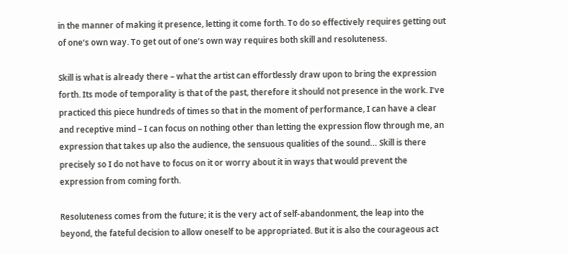in the manner of making it presence, letting it come forth. To do so effectively requires getting out of one’s own way. To get out of one’s own way requires both skill and resoluteness.

Skill is what is already there – what the artist can effortlessly draw upon to bring the expression forth. Its mode of temporality is that of the past, therefore it should not presence in the work. I’ve practiced this piece hundreds of times so that in the moment of performance, I can have a clear and receptive mind – I can focus on nothing other than letting the expression flow through me, an expression that takes up also the audience, the sensuous qualities of the sound… Skill is there precisely so I do not have to focus on it or worry about it in ways that would prevent the expression from coming forth.

Resoluteness comes from the future; it is the very act of self-abandonment, the leap into the beyond, the fateful decision to allow oneself to be appropriated. But it is also the courageous act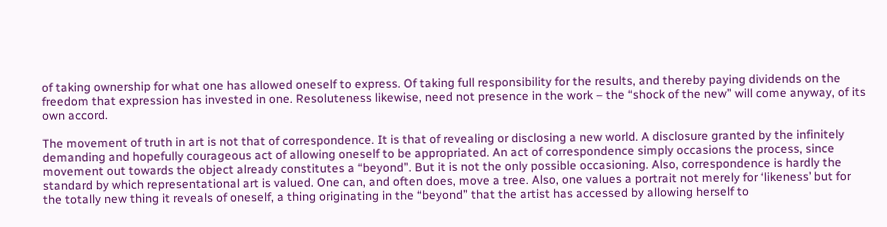of taking ownership for what one has allowed oneself to express. Of taking full responsibility for the results, and thereby paying dividends on the freedom that expression has invested in one. Resoluteness likewise, need not presence in the work – the “shock of the new” will come anyway, of its own accord.

The movement of truth in art is not that of correspondence. It is that of revealing or disclosing a new world. A disclosure granted by the infinitely demanding and hopefully courageous act of allowing oneself to be appropriated. An act of correspondence simply occasions the process, since movement out towards the object already constitutes a “beyond”. But it is not the only possible occasioning. Also, correspondence is hardly the standard by which representational art is valued. One can, and often does, move a tree. Also, one values a portrait not merely for ‘likeness’ but for the totally new thing it reveals of oneself, a thing originating in the “beyond” that the artist has accessed by allowing herself to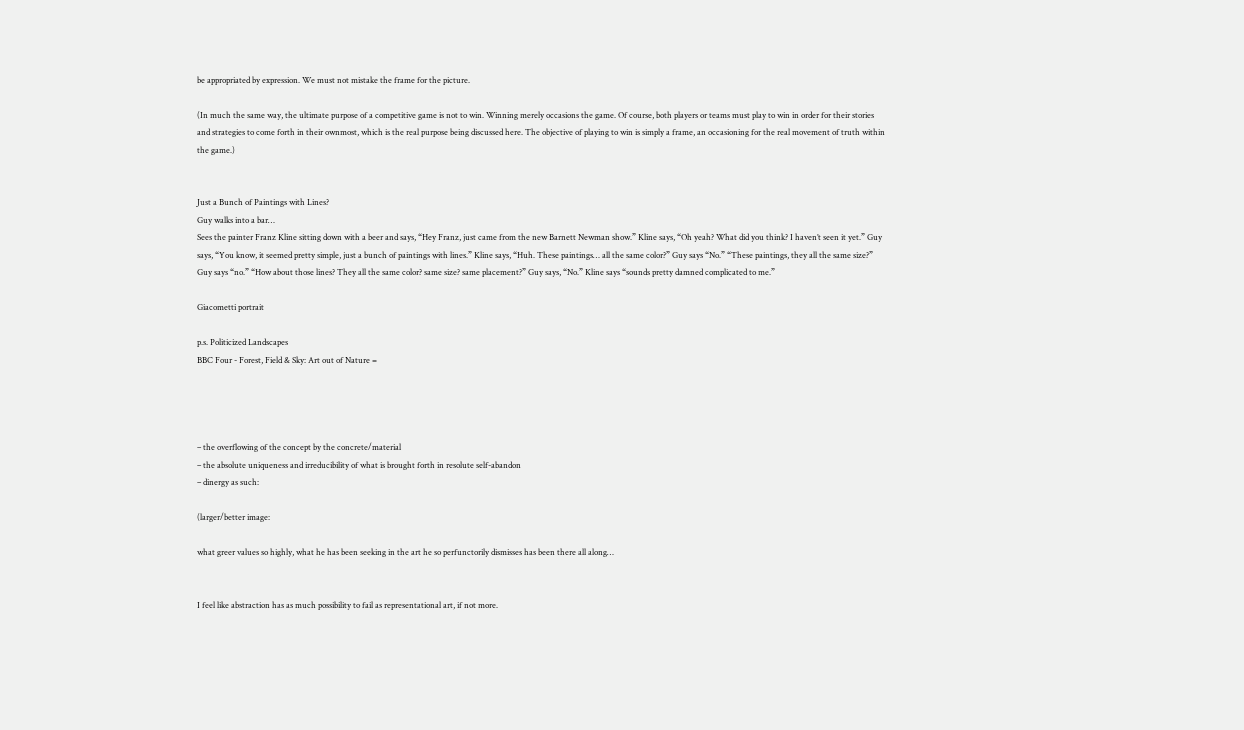be appropriated by expression. We must not mistake the frame for the picture.

(In much the same way, the ultimate purpose of a competitive game is not to win. Winning merely occasions the game. Of course, both players or teams must play to win in order for their stories and strategies to come forth in their ownmost, which is the real purpose being discussed here. The objective of playing to win is simply a frame, an occasioning for the real movement of truth within the game.)


Just a Bunch of Paintings with Lines?
Guy walks into a bar…
Sees the painter Franz Kline sitting down with a beer and says, “Hey Franz, just came from the new Barnett Newman show.” Kline says, “Oh yeah? What did you think? I haven’t seen it yet.” Guy says, “You know, it seemed pretty simple, just a bunch of paintings with lines.” Kline says, “Huh. These paintings… all the same color?” Guy says “No.” “These paintings, they all the same size?” Guy says “no.” “How about those lines? They all the same color? same size? same placement?” Guy says, “No.” Kline says “sounds pretty damned complicated to me.”

Giacometti portrait

p.s. Politicized Landscapes
BBC Four - Forest, Field & Sky: Art out of Nature =




– the overflowing of the concept by the concrete/material
– the absolute uniqueness and irreducibility of what is brought forth in resolute self-abandon
– dinergy as such:

(larger/better image:

what greer values so highly, what he has been seeking in the art he so perfunctorily dismisses has been there all along…


I feel like abstraction has as much possibility to fail as representational art, if not more.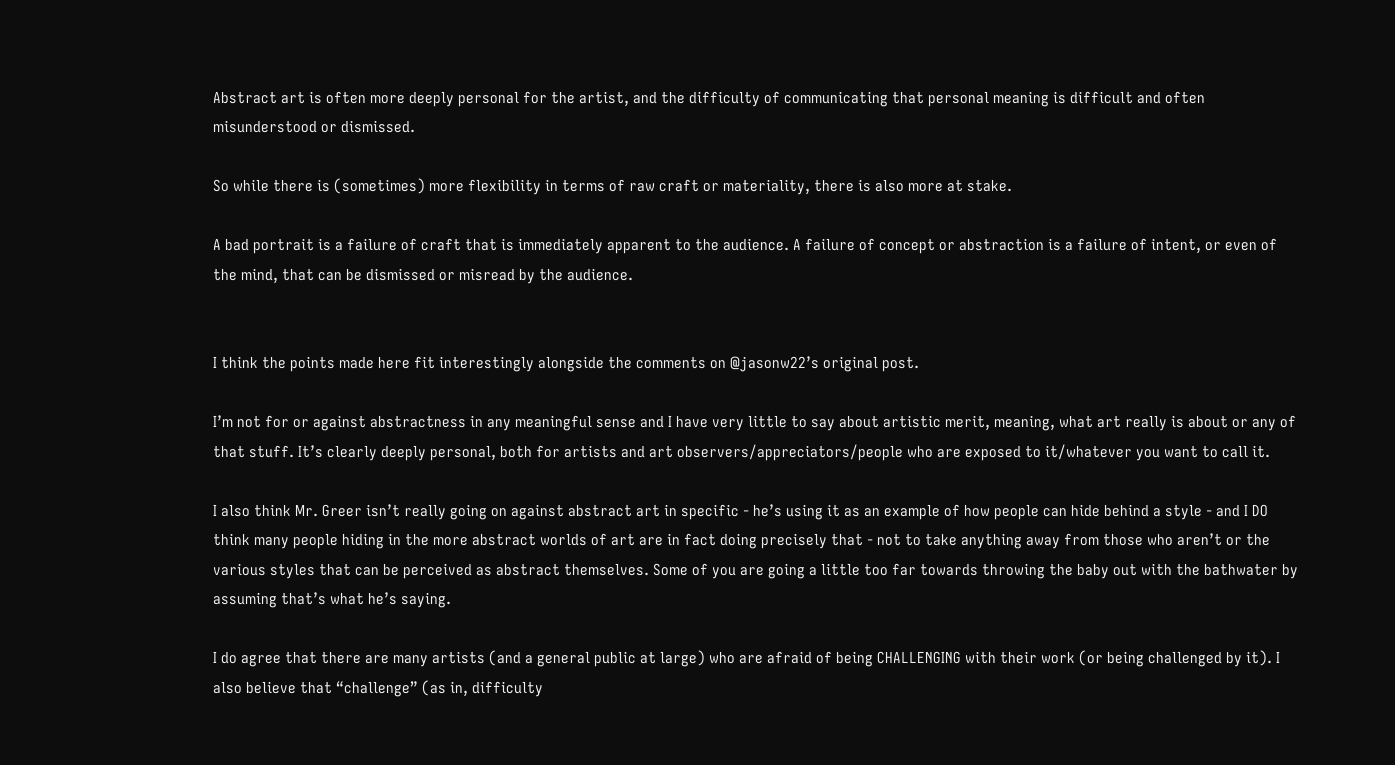Abstract art is often more deeply personal for the artist, and the difficulty of communicating that personal meaning is difficult and often misunderstood or dismissed.

So while there is (sometimes) more flexibility in terms of raw craft or materiality, there is also more at stake.

A bad portrait is a failure of craft that is immediately apparent to the audience. A failure of concept or abstraction is a failure of intent, or even of the mind, that can be dismissed or misread by the audience.


I think the points made here fit interestingly alongside the comments on @jasonw22’s original post.

I’m not for or against abstractness in any meaningful sense and I have very little to say about artistic merit, meaning, what art really is about or any of that stuff. It’s clearly deeply personal, both for artists and art observers/appreciators/people who are exposed to it/whatever you want to call it.

I also think Mr. Greer isn’t really going on against abstract art in specific - he’s using it as an example of how people can hide behind a style - and I DO think many people hiding in the more abstract worlds of art are in fact doing precisely that - not to take anything away from those who aren’t or the various styles that can be perceived as abstract themselves. Some of you are going a little too far towards throwing the baby out with the bathwater by assuming that’s what he’s saying.

I do agree that there are many artists (and a general public at large) who are afraid of being CHALLENGING with their work (or being challenged by it). I also believe that “challenge” (as in, difficulty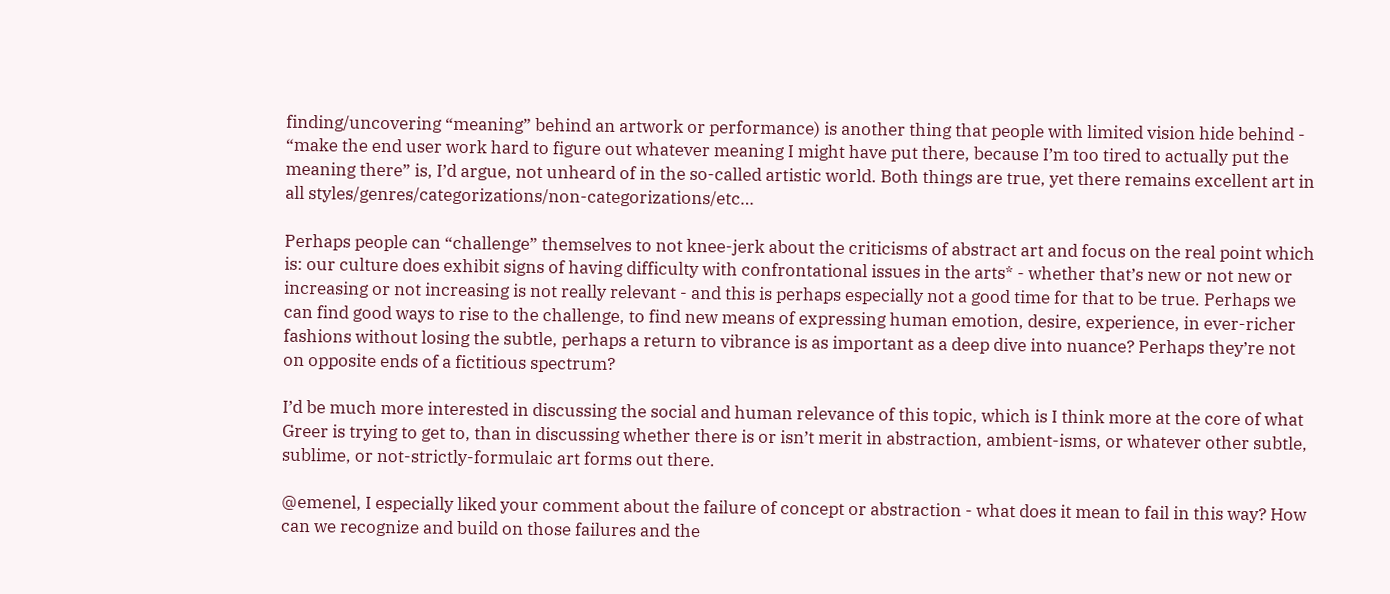finding/uncovering “meaning” behind an artwork or performance) is another thing that people with limited vision hide behind - “make the end user work hard to figure out whatever meaning I might have put there, because I’m too tired to actually put the meaning there” is, I’d argue, not unheard of in the so-called artistic world. Both things are true, yet there remains excellent art in all styles/genres/categorizations/non-categorizations/etc…

Perhaps people can “challenge” themselves to not knee-jerk about the criticisms of abstract art and focus on the real point which is: our culture does exhibit signs of having difficulty with confrontational issues in the arts* - whether that’s new or not new or increasing or not increasing is not really relevant - and this is perhaps especially not a good time for that to be true. Perhaps we can find good ways to rise to the challenge, to find new means of expressing human emotion, desire, experience, in ever-richer fashions without losing the subtle, perhaps a return to vibrance is as important as a deep dive into nuance? Perhaps they’re not on opposite ends of a fictitious spectrum?

I’d be much more interested in discussing the social and human relevance of this topic, which is I think more at the core of what Greer is trying to get to, than in discussing whether there is or isn’t merit in abstraction, ambient-isms, or whatever other subtle, sublime, or not-strictly-formulaic art forms out there.

@emenel, I especially liked your comment about the failure of concept or abstraction - what does it mean to fail in this way? How can we recognize and build on those failures and the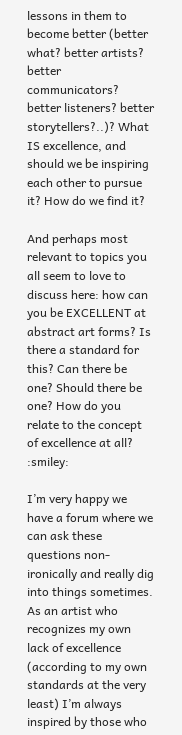lessons in them to become better (better what? better artists? better communicators? better listeners? better storytellers?..)? What IS excellence, and should we be inspiring each other to pursue it? How do we find it?

And perhaps most relevant to topics you all seem to love to discuss here: how can you be EXCELLENT at abstract art forms? Is there a standard for this? Can there be one? Should there be one? How do you relate to the concept of excellence at all? :smiley:

I’m very happy we have a forum where we can ask these questions non-ironically and really dig into things sometimes. As an artist who recognizes my own lack of excellence (according to my own standards at the very least) I’m always inspired by those who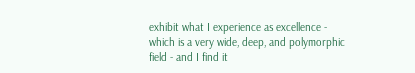exhibit what I experience as excellence - which is a very wide, deep, and polymorphic field - and I find it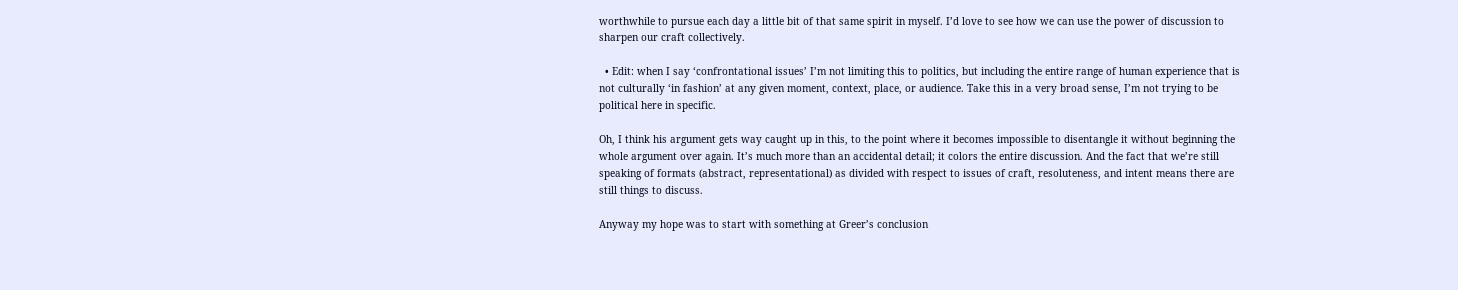worthwhile to pursue each day a little bit of that same spirit in myself. I’d love to see how we can use the power of discussion to sharpen our craft collectively.

  • Edit: when I say ‘confrontational issues’ I’m not limiting this to politics, but including the entire range of human experience that is not culturally ‘in fashion’ at any given moment, context, place, or audience. Take this in a very broad sense, I’m not trying to be political here in specific.

Oh, I think his argument gets way caught up in this, to the point where it becomes impossible to disentangle it without beginning the whole argument over again. It’s much more than an accidental detail; it colors the entire discussion. And the fact that we’re still speaking of formats (abstract, representational) as divided with respect to issues of craft, resoluteness, and intent means there are still things to discuss.

Anyway my hope was to start with something at Greer’s conclusion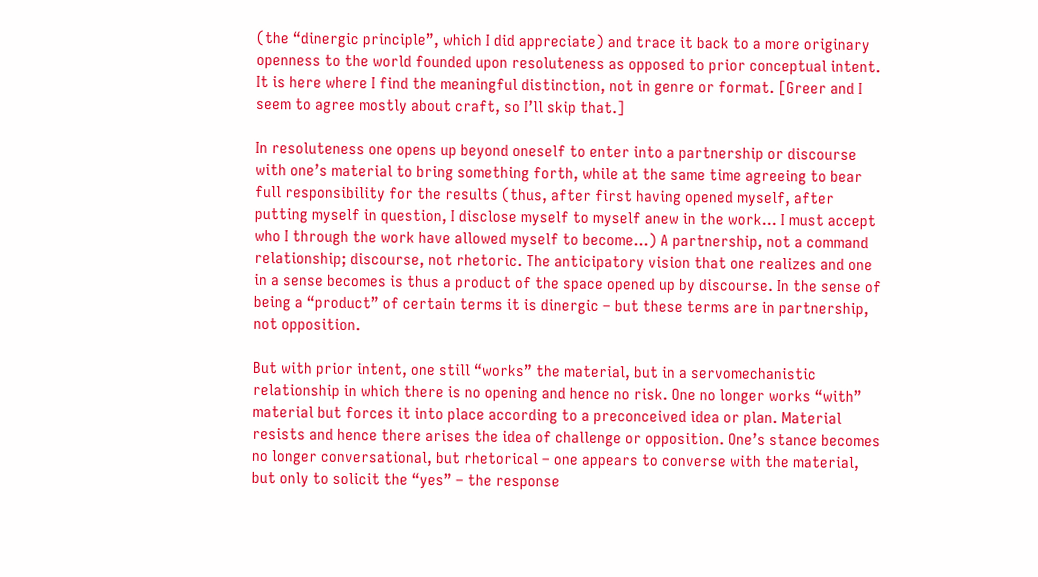(the “dinergic principle”, which I did appreciate) and trace it back to a more originary openness to the world founded upon resoluteness as opposed to prior conceptual intent. It is here where I find the meaningful distinction, not in genre or format. [Greer and I seem to agree mostly about craft, so I’ll skip that.]

In resoluteness one opens up beyond oneself to enter into a partnership or discourse with one’s material to bring something forth, while at the same time agreeing to bear full responsibility for the results (thus, after first having opened myself, after putting myself in question, I disclose myself to myself anew in the work… I must accept who I through the work have allowed myself to become…) A partnership, not a command relationship; discourse, not rhetoric. The anticipatory vision that one realizes and one in a sense becomes is thus a product of the space opened up by discourse. In the sense of being a “product” of certain terms it is dinergic – but these terms are in partnership, not opposition.

But with prior intent, one still “works” the material, but in a servomechanistic relationship in which there is no opening and hence no risk. One no longer works “with” material but forces it into place according to a preconceived idea or plan. Material resists and hence there arises the idea of challenge or opposition. One’s stance becomes no longer conversational, but rhetorical – one appears to converse with the material, but only to solicit the “yes” – the response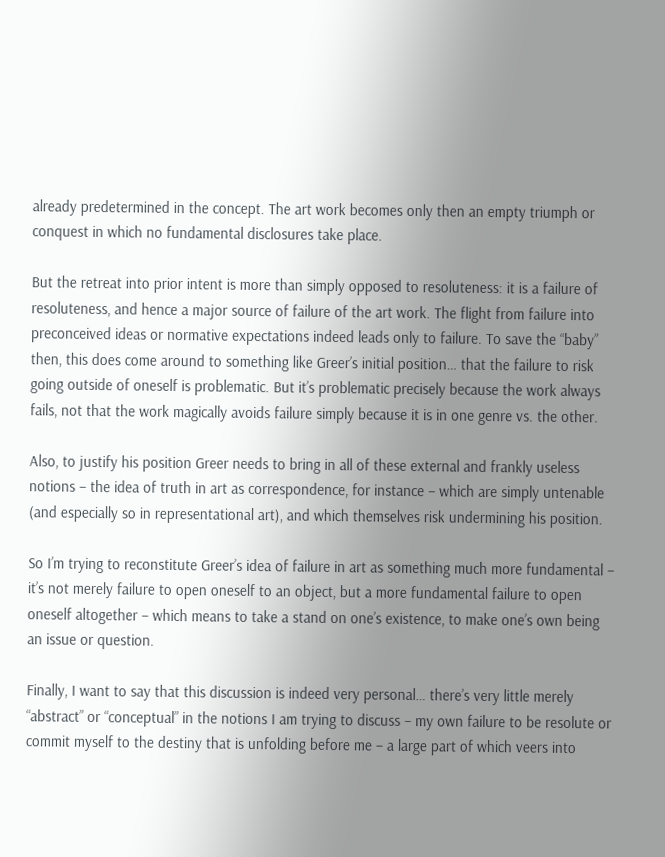already predetermined in the concept. The art work becomes only then an empty triumph or conquest in which no fundamental disclosures take place.

But the retreat into prior intent is more than simply opposed to resoluteness: it is a failure of resoluteness, and hence a major source of failure of the art work. The flight from failure into preconceived ideas or normative expectations indeed leads only to failure. To save the “baby” then, this does come around to something like Greer’s initial position… that the failure to risk going outside of oneself is problematic. But it’s problematic precisely because the work always fails, not that the work magically avoids failure simply because it is in one genre vs. the other.

Also, to justify his position Greer needs to bring in all of these external and frankly useless notions – the idea of truth in art as correspondence, for instance – which are simply untenable (and especially so in representational art), and which themselves risk undermining his position.

So I’m trying to reconstitute Greer’s idea of failure in art as something much more fundamental – it’s not merely failure to open oneself to an object, but a more fundamental failure to open oneself altogether – which means to take a stand on one’s existence, to make one’s own being an issue or question.

Finally, I want to say that this discussion is indeed very personal… there’s very little merely “abstract” or “conceptual” in the notions I am trying to discuss – my own failure to be resolute or commit myself to the destiny that is unfolding before me – a large part of which veers into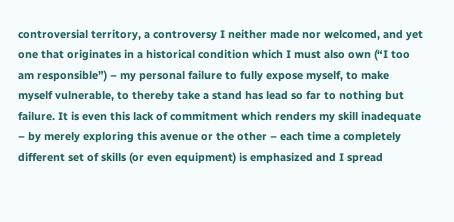controversial territory, a controversy I neither made nor welcomed, and yet one that originates in a historical condition which I must also own (“I too am responsible”) – my personal failure to fully expose myself, to make myself vulnerable, to thereby take a stand has lead so far to nothing but failure. It is even this lack of commitment which renders my skill inadequate – by merely exploring this avenue or the other – each time a completely different set of skills (or even equipment) is emphasized and I spread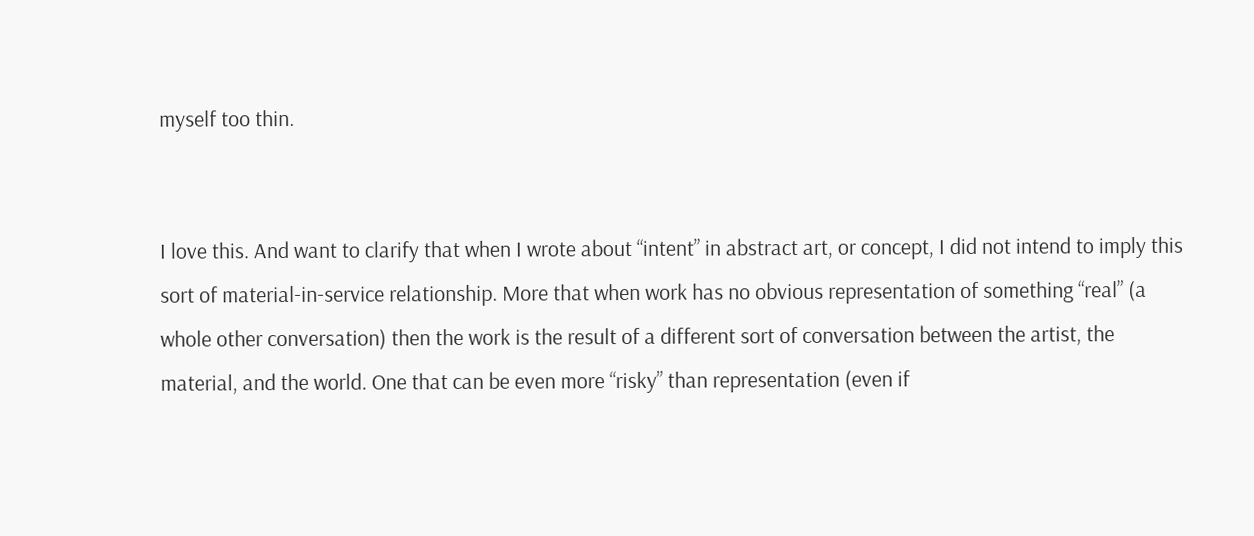myself too thin.


I love this. And want to clarify that when I wrote about “intent” in abstract art, or concept, I did not intend to imply this sort of material-in-service relationship. More that when work has no obvious representation of something “real” (a whole other conversation) then the work is the result of a different sort of conversation between the artist, the material, and the world. One that can be even more “risky” than representation (even if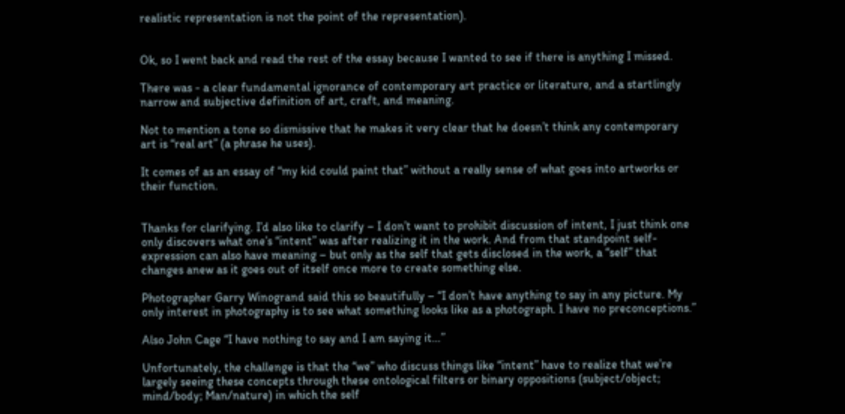realistic representation is not the point of the representation).


Ok, so I went back and read the rest of the essay because I wanted to see if there is anything I missed.

There was - a clear fundamental ignorance of contemporary art practice or literature, and a startlingly narrow and subjective definition of art, craft, and meaning.

Not to mention a tone so dismissive that he makes it very clear that he doesn’t think any contemporary art is “real art” (a phrase he uses).

It comes of as an essay of “my kid could paint that” without a really sense of what goes into artworks or their function.


Thanks for clarifying. I’d also like to clarify – I don’t want to prohibit discussion of intent, I just think one only discovers what one’s “intent” was after realizing it in the work. And from that standpoint self-expression can also have meaning – but only as the self that gets disclosed in the work, a “self” that changes anew as it goes out of itself once more to create something else.

Photographer Garry Winogrand said this so beautifully – “I don’t have anything to say in any picture. My only interest in photography is to see what something looks like as a photograph. I have no preconceptions.”

Also John Cage “I have nothing to say and I am saying it…”

Unfortunately, the challenge is that the “we” who discuss things like “intent” have to realize that we’re largely seeing these concepts through these ontological filters or binary oppositions (subject/object; mind/body; Man/nature) in which the self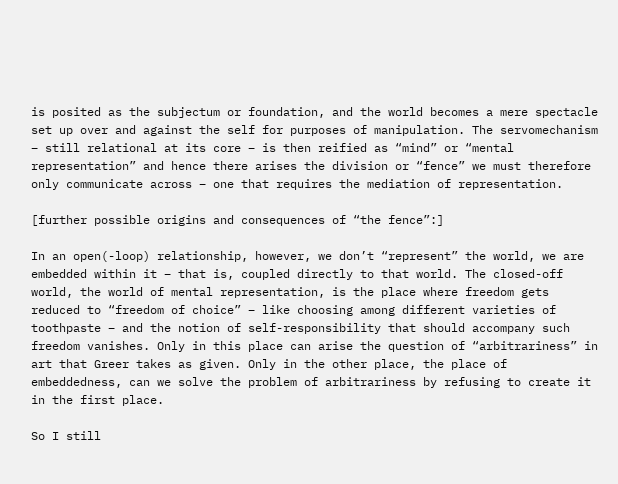is posited as the subjectum or foundation, and the world becomes a mere spectacle set up over and against the self for purposes of manipulation. The servomechanism – still relational at its core – is then reified as “mind” or “mental representation” and hence there arises the division or “fence” we must therefore only communicate across – one that requires the mediation of representation.

[further possible origins and consequences of “the fence”:]

In an open(-loop) relationship, however, we don’t “represent” the world, we are embedded within it – that is, coupled directly to that world. The closed-off world, the world of mental representation, is the place where freedom gets reduced to “freedom of choice” – like choosing among different varieties of toothpaste – and the notion of self-responsibility that should accompany such freedom vanishes. Only in this place can arise the question of “arbitrariness” in art that Greer takes as given. Only in the other place, the place of embeddedness, can we solve the problem of arbitrariness by refusing to create it in the first place.

So I still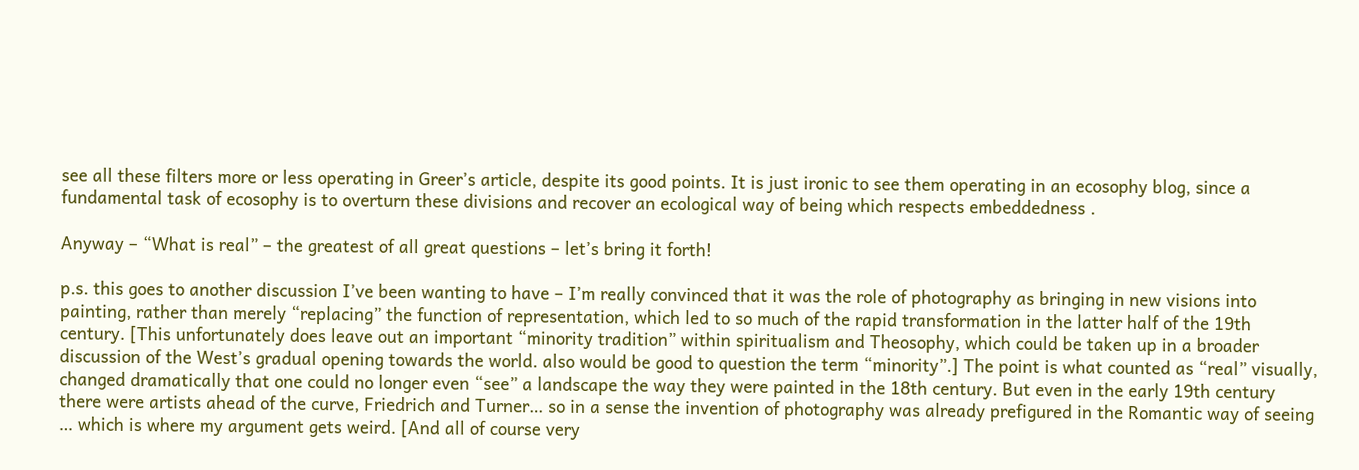see all these filters more or less operating in Greer’s article, despite its good points. It is just ironic to see them operating in an ecosophy blog, since a fundamental task of ecosophy is to overturn these divisions and recover an ecological way of being which respects embeddedness .

Anyway – “What is real” – the greatest of all great questions – let’s bring it forth!

p.s. this goes to another discussion I’ve been wanting to have – I’m really convinced that it was the role of photography as bringing in new visions into painting, rather than merely “replacing” the function of representation, which led to so much of the rapid transformation in the latter half of the 19th century. [This unfortunately does leave out an important “minority tradition” within spiritualism and Theosophy, which could be taken up in a broader discussion of the West’s gradual opening towards the world. also would be good to question the term “minority”.] The point is what counted as “real” visually, changed dramatically that one could no longer even “see” a landscape the way they were painted in the 18th century. But even in the early 19th century there were artists ahead of the curve, Friedrich and Turner… so in a sense the invention of photography was already prefigured in the Romantic way of seeing … which is where my argument gets weird. [And all of course very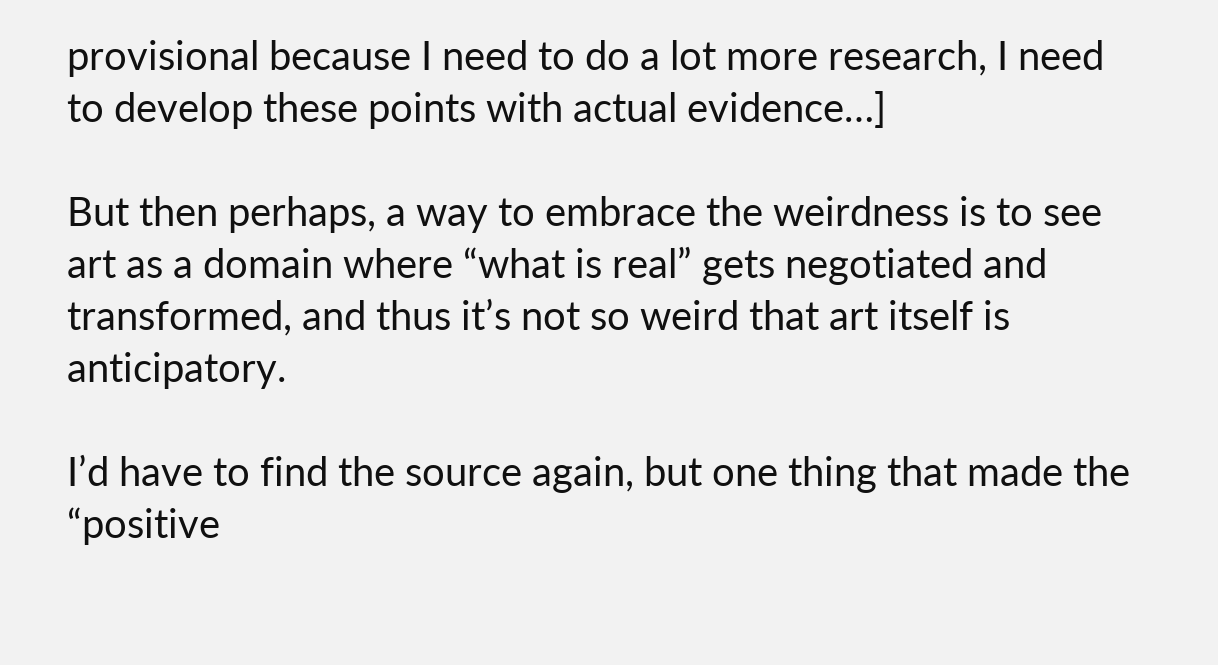provisional because I need to do a lot more research, I need to develop these points with actual evidence…]

But then perhaps, a way to embrace the weirdness is to see art as a domain where “what is real” gets negotiated and transformed, and thus it’s not so weird that art itself is anticipatory.

I’d have to find the source again, but one thing that made the “positive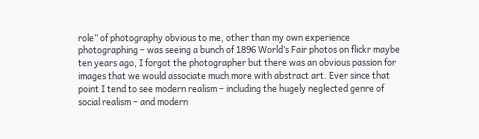role” of photography obvious to me, other than my own experience photographing – was seeing a bunch of 1896 World’s Fair photos on flickr maybe ten years ago, I forgot the photographer but there was an obvious passion for images that we would associate much more with abstract art. Ever since that point I tend to see modern realism – including the hugely neglected genre of social realism – and modern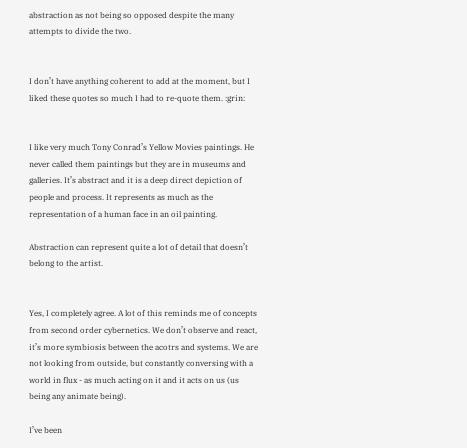abstraction as not being so opposed despite the many attempts to divide the two.


I don’t have anything coherent to add at the moment, but I liked these quotes so much I had to re-quote them. :grin:


I like very much Tony Conrad’s Yellow Movies paintings. He never called them paintings but they are in museums and galleries. It’s abstract and it is a deep direct depiction of people and process. It represents as much as the representation of a human face in an oil painting.

Abstraction can represent quite a lot of detail that doesn’t belong to the artist.


Yes, I completely agree. A lot of this reminds me of concepts from second order cybernetics. We don’t observe and react, it’s more symbiosis between the acotrs and systems. We are not looking from outside, but constantly conversing with a world in flux - as much acting on it and it acts on us (us being any animate being).

I’ve been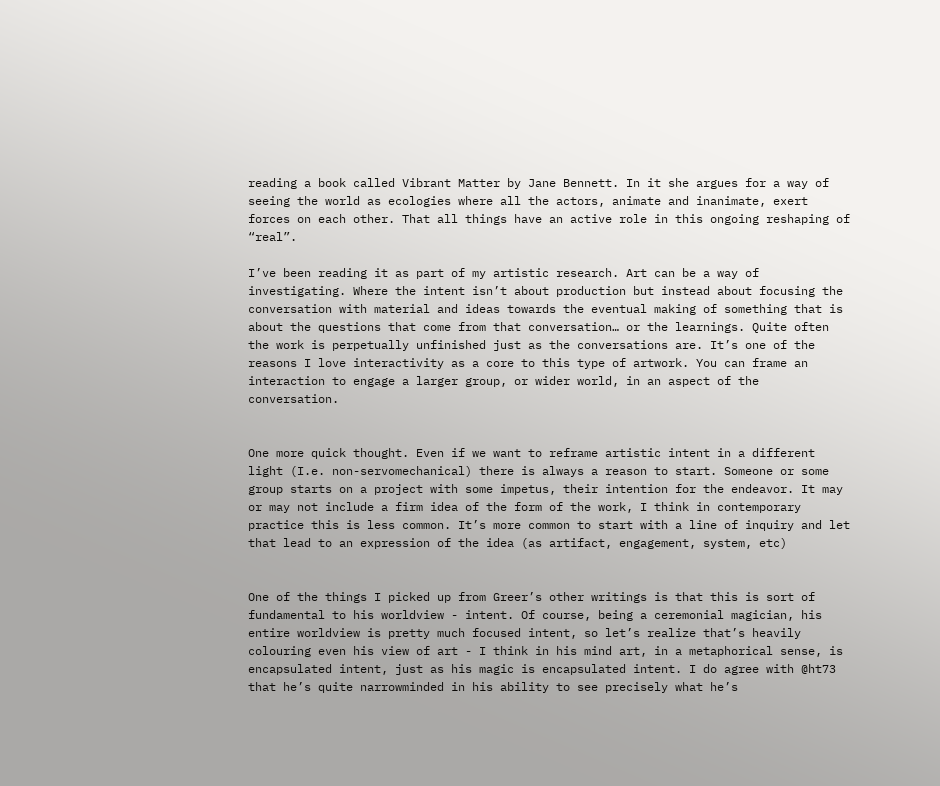reading a book called Vibrant Matter by Jane Bennett. In it she argues for a way of seeing the world as ecologies where all the actors, animate and inanimate, exert forces on each other. That all things have an active role in this ongoing reshaping of “real”.

I’ve been reading it as part of my artistic research. Art can be a way of investigating. Where the intent isn’t about production but instead about focusing the conversation with material and ideas towards the eventual making of something that is about the questions that come from that conversation… or the learnings. Quite often the work is perpetually unfinished just as the conversations are. It’s one of the reasons I love interactivity as a core to this type of artwork. You can frame an interaction to engage a larger group, or wider world, in an aspect of the conversation.


One more quick thought. Even if we want to reframe artistic intent in a different light (I.e. non-servomechanical) there is always a reason to start. Someone or some group starts on a project with some impetus, their intention for the endeavor. It may or may not include a firm idea of the form of the work, I think in contemporary practice this is less common. It’s more common to start with a line of inquiry and let that lead to an expression of the idea (as artifact, engagement, system, etc)


One of the things I picked up from Greer’s other writings is that this is sort of fundamental to his worldview - intent. Of course, being a ceremonial magician, his entire worldview is pretty much focused intent, so let’s realize that’s heavily colouring even his view of art - I think in his mind art, in a metaphorical sense, is encapsulated intent, just as his magic is encapsulated intent. I do agree with @ht73 that he’s quite narrowminded in his ability to see precisely what he’s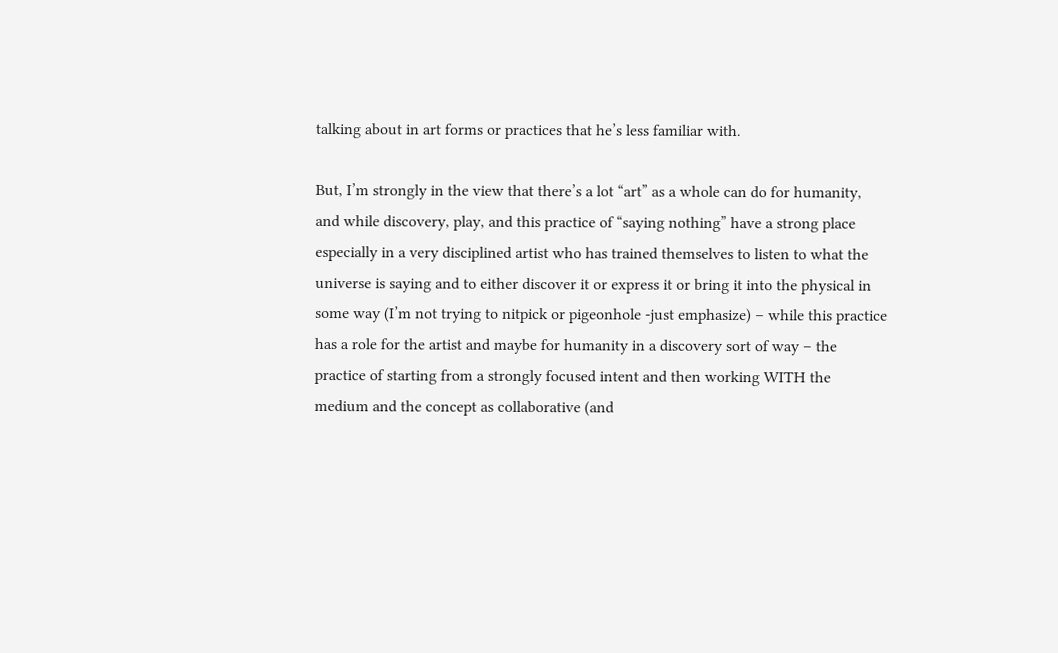talking about in art forms or practices that he’s less familiar with.

But, I’m strongly in the view that there’s a lot “art” as a whole can do for humanity, and while discovery, play, and this practice of “saying nothing” have a strong place especially in a very disciplined artist who has trained themselves to listen to what the universe is saying and to either discover it or express it or bring it into the physical in some way (I’m not trying to nitpick or pigeonhole -just emphasize) – while this practice has a role for the artist and maybe for humanity in a discovery sort of way – the practice of starting from a strongly focused intent and then working WITH the medium and the concept as collaborative (and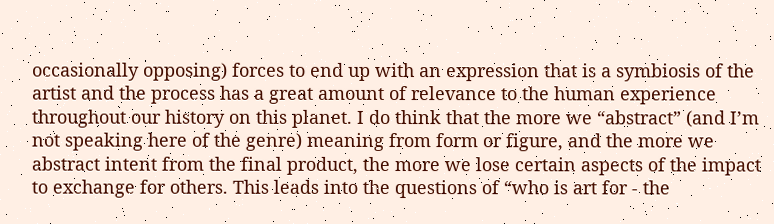occasionally opposing) forces to end up with an expression that is a symbiosis of the artist and the process has a great amount of relevance to the human experience throughout our history on this planet. I do think that the more we “abstract” (and I’m not speaking here of the genre) meaning from form or figure, and the more we abstract intent from the final product, the more we lose certain aspects of the impact to exchange for others. This leads into the questions of “who is art for - the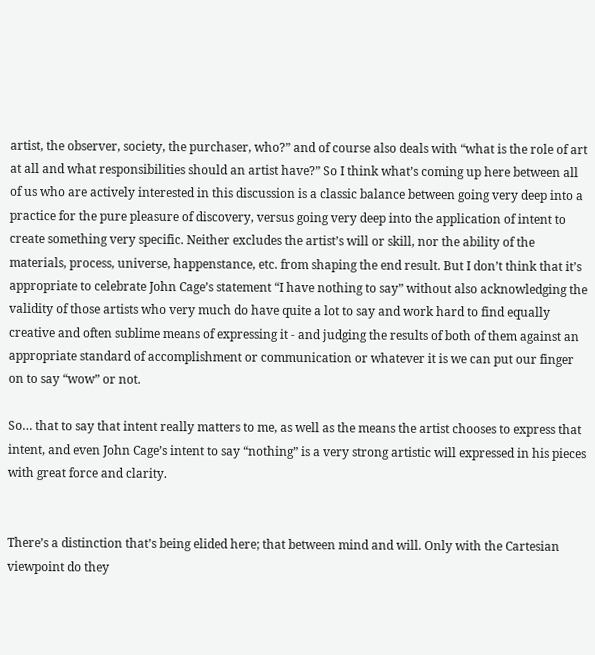artist, the observer, society, the purchaser, who?” and of course also deals with “what is the role of art at all and what responsibilities should an artist have?” So I think what’s coming up here between all of us who are actively interested in this discussion is a classic balance between going very deep into a practice for the pure pleasure of discovery, versus going very deep into the application of intent to create something very specific. Neither excludes the artist’s will or skill, nor the ability of the materials, process, universe, happenstance, etc. from shaping the end result. But I don’t think that it’s appropriate to celebrate John Cage’s statement “I have nothing to say” without also acknowledging the validity of those artists who very much do have quite a lot to say and work hard to find equally creative and often sublime means of expressing it - and judging the results of both of them against an appropriate standard of accomplishment or communication or whatever it is we can put our finger on to say “wow” or not.

So… that to say that intent really matters to me, as well as the means the artist chooses to express that intent, and even John Cage’s intent to say “nothing” is a very strong artistic will expressed in his pieces with great force and clarity.


There’s a distinction that’s being elided here; that between mind and will. Only with the Cartesian viewpoint do they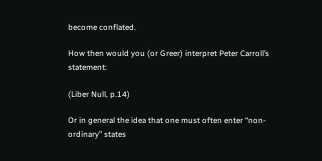become conflated.

How then would you (or Greer) interpret Peter Carroll’s statement:

(Liber Null, p.14)

Or in general the idea that one must often enter “non-ordinary” states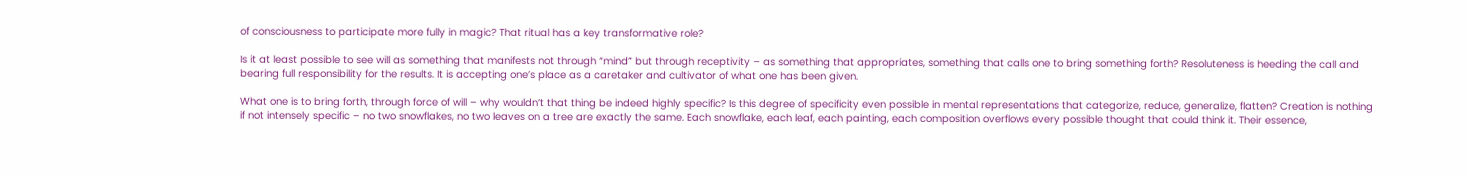of consciousness to participate more fully in magic? That ritual has a key transformative role?

Is it at least possible to see will as something that manifests not through “mind” but through receptivity – as something that appropriates, something that calls one to bring something forth? Resoluteness is heeding the call and bearing full responsibility for the results. It is accepting one’s place as a caretaker and cultivator of what one has been given.

What one is to bring forth, through force of will – why wouldn’t that thing be indeed highly specific? Is this degree of specificity even possible in mental representations that categorize, reduce, generalize, flatten? Creation is nothing if not intensely specific – no two snowflakes, no two leaves on a tree are exactly the same. Each snowflake, each leaf, each painting, each composition overflows every possible thought that could think it. Their essence,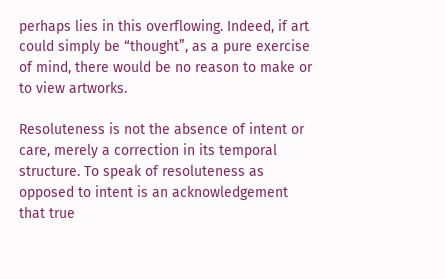perhaps lies in this overflowing. Indeed, if art could simply be “thought”, as a pure exercise of mind, there would be no reason to make or to view artworks.

Resoluteness is not the absence of intent or care, merely a correction in its temporal structure. To speak of resoluteness as opposed to intent is an acknowledgement that true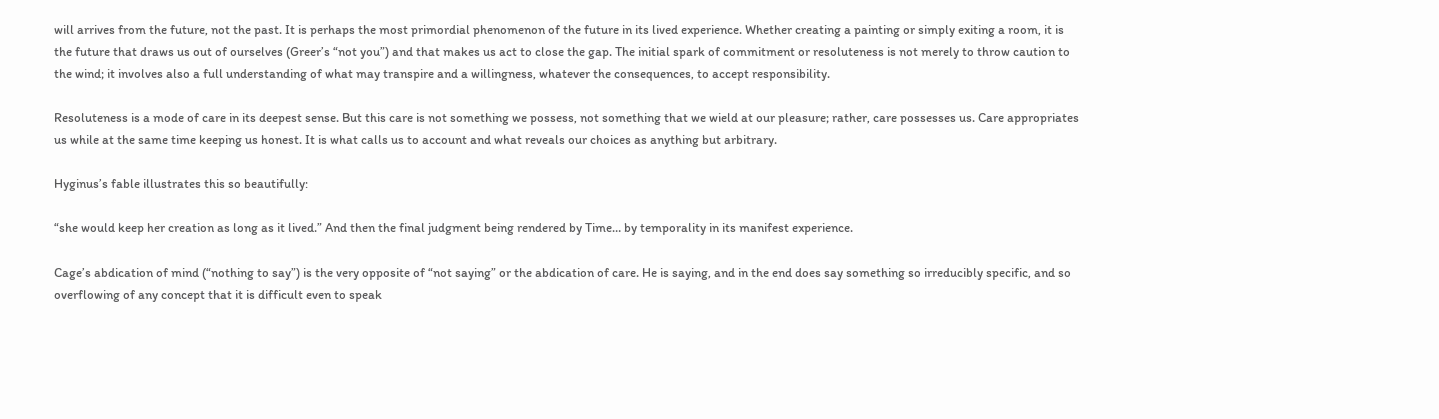will arrives from the future, not the past. It is perhaps the most primordial phenomenon of the future in its lived experience. Whether creating a painting or simply exiting a room, it is the future that draws us out of ourselves (Greer’s “not you”) and that makes us act to close the gap. The initial spark of commitment or resoluteness is not merely to throw caution to the wind; it involves also a full understanding of what may transpire and a willingness, whatever the consequences, to accept responsibility.

Resoluteness is a mode of care in its deepest sense. But this care is not something we possess, not something that we wield at our pleasure; rather, care possesses us. Care appropriates us while at the same time keeping us honest. It is what calls us to account and what reveals our choices as anything but arbitrary.

Hyginus’s fable illustrates this so beautifully:

“she would keep her creation as long as it lived.” And then the final judgment being rendered by Time… by temporality in its manifest experience.

Cage’s abdication of mind (“nothing to say”) is the very opposite of “not saying” or the abdication of care. He is saying, and in the end does say something so irreducibly specific, and so overflowing of any concept that it is difficult even to speak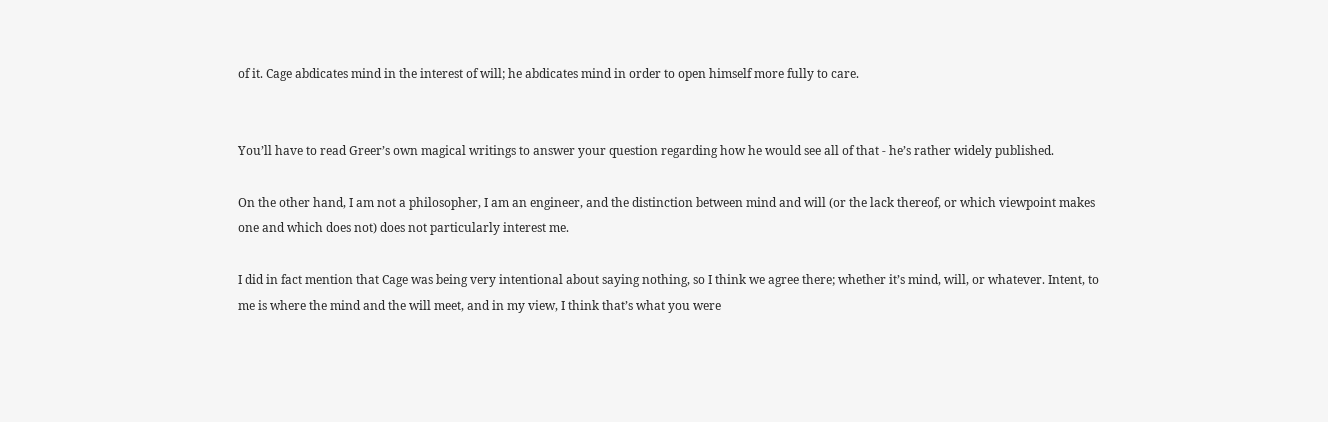of it. Cage abdicates mind in the interest of will; he abdicates mind in order to open himself more fully to care.


You’ll have to read Greer’s own magical writings to answer your question regarding how he would see all of that - he’s rather widely published.

On the other hand, I am not a philosopher, I am an engineer, and the distinction between mind and will (or the lack thereof, or which viewpoint makes one and which does not) does not particularly interest me.

I did in fact mention that Cage was being very intentional about saying nothing, so I think we agree there; whether it’s mind, will, or whatever. Intent, to me is where the mind and the will meet, and in my view, I think that’s what you were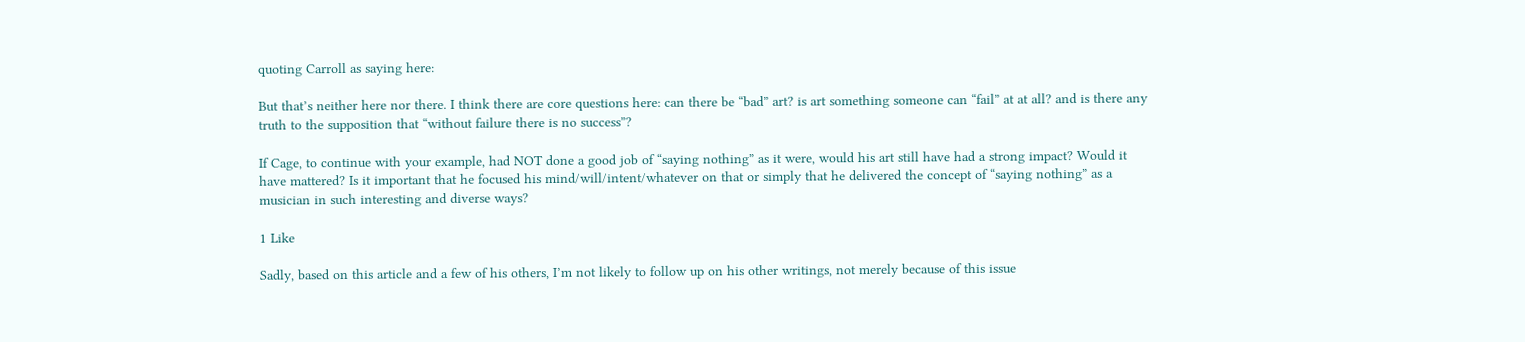quoting Carroll as saying here:

But that’s neither here nor there. I think there are core questions here: can there be “bad” art? is art something someone can “fail” at at all? and is there any truth to the supposition that “without failure there is no success”?

If Cage, to continue with your example, had NOT done a good job of “saying nothing” as it were, would his art still have had a strong impact? Would it have mattered? Is it important that he focused his mind/will/intent/whatever on that or simply that he delivered the concept of “saying nothing” as a musician in such interesting and diverse ways?

1 Like

Sadly, based on this article and a few of his others, I’m not likely to follow up on his other writings, not merely because of this issue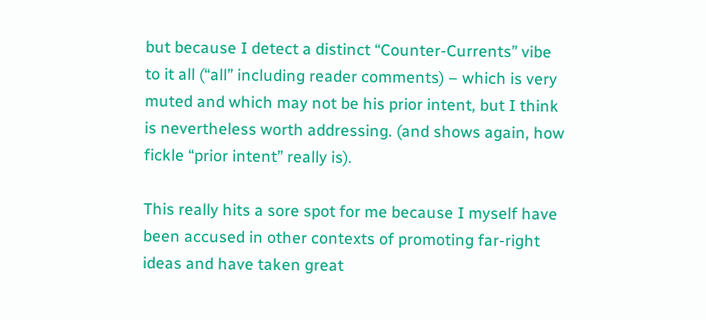but because I detect a distinct “Counter-Currents” vibe to it all (“all” including reader comments) – which is very muted and which may not be his prior intent, but I think is nevertheless worth addressing. (and shows again, how fickle “prior intent” really is).

This really hits a sore spot for me because I myself have been accused in other contexts of promoting far-right ideas and have taken great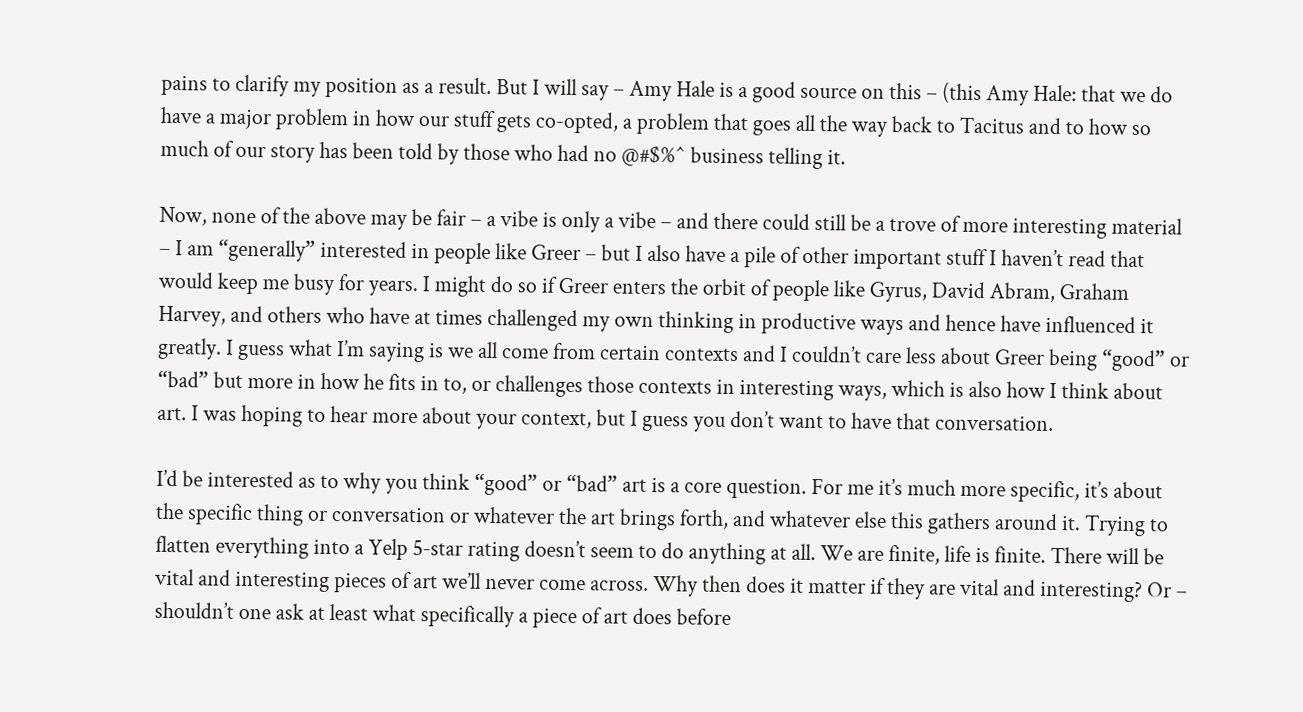pains to clarify my position as a result. But I will say – Amy Hale is a good source on this – (this Amy Hale: that we do have a major problem in how our stuff gets co-opted, a problem that goes all the way back to Tacitus and to how so much of our story has been told by those who had no @#$%^ business telling it.

Now, none of the above may be fair – a vibe is only a vibe – and there could still be a trove of more interesting material – I am “generally” interested in people like Greer – but I also have a pile of other important stuff I haven’t read that would keep me busy for years. I might do so if Greer enters the orbit of people like Gyrus, David Abram, Graham Harvey, and others who have at times challenged my own thinking in productive ways and hence have influenced it greatly. I guess what I’m saying is we all come from certain contexts and I couldn’t care less about Greer being “good” or “bad” but more in how he fits in to, or challenges those contexts in interesting ways, which is also how I think about art. I was hoping to hear more about your context, but I guess you don’t want to have that conversation.

I’d be interested as to why you think “good” or “bad” art is a core question. For me it’s much more specific, it’s about the specific thing or conversation or whatever the art brings forth, and whatever else this gathers around it. Trying to flatten everything into a Yelp 5-star rating doesn’t seem to do anything at all. We are finite, life is finite. There will be vital and interesting pieces of art we’ll never come across. Why then does it matter if they are vital and interesting? Or – shouldn’t one ask at least what specifically a piece of art does before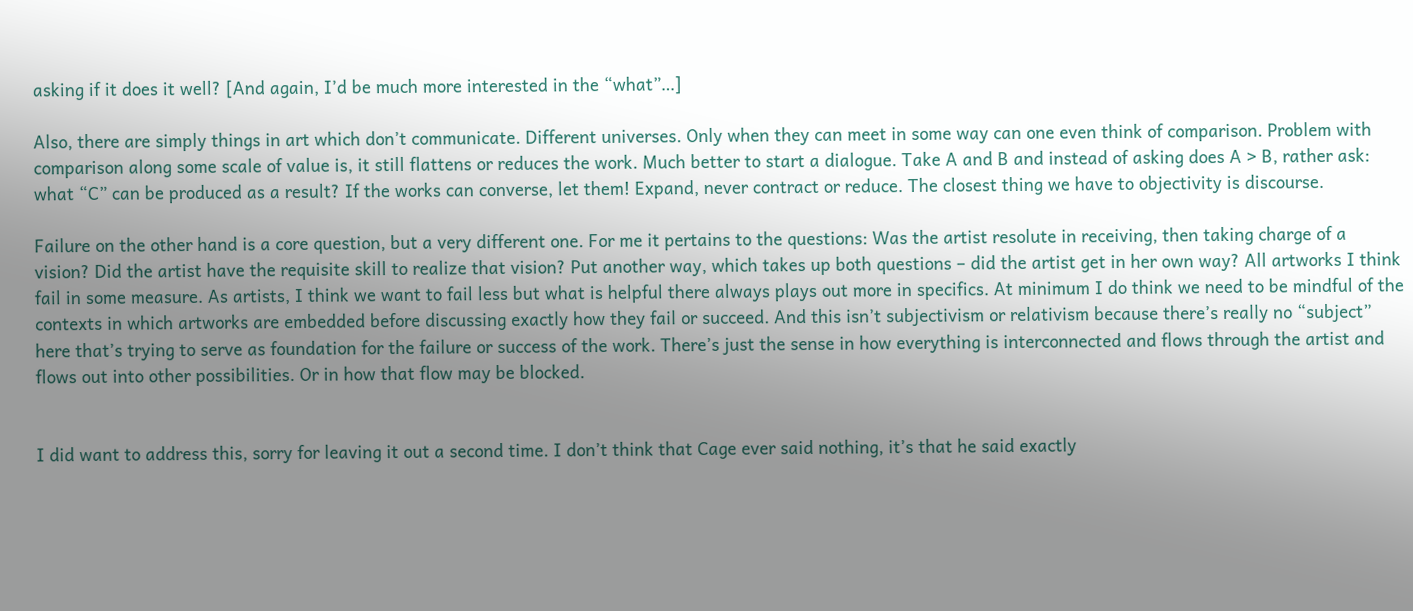asking if it does it well? [And again, I’d be much more interested in the “what”…]

Also, there are simply things in art which don’t communicate. Different universes. Only when they can meet in some way can one even think of comparison. Problem with comparison along some scale of value is, it still flattens or reduces the work. Much better to start a dialogue. Take A and B and instead of asking does A > B, rather ask: what “C” can be produced as a result? If the works can converse, let them! Expand, never contract or reduce. The closest thing we have to objectivity is discourse.

Failure on the other hand is a core question, but a very different one. For me it pertains to the questions: Was the artist resolute in receiving, then taking charge of a vision? Did the artist have the requisite skill to realize that vision? Put another way, which takes up both questions – did the artist get in her own way? All artworks I think fail in some measure. As artists, I think we want to fail less but what is helpful there always plays out more in specifics. At minimum I do think we need to be mindful of the contexts in which artworks are embedded before discussing exactly how they fail or succeed. And this isn’t subjectivism or relativism because there’s really no “subject” here that’s trying to serve as foundation for the failure or success of the work. There’s just the sense in how everything is interconnected and flows through the artist and flows out into other possibilities. Or in how that flow may be blocked.


I did want to address this, sorry for leaving it out a second time. I don’t think that Cage ever said nothing, it’s that he said exactly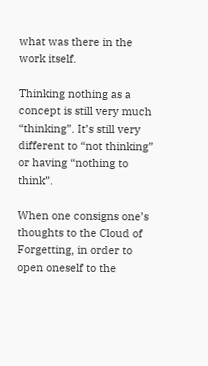what was there in the work itself.

Thinking nothing as a concept is still very much “thinking”. It’s still very different to “not thinking” or having “nothing to think”.

When one consigns one’s thoughts to the Cloud of Forgetting, in order to open oneself to the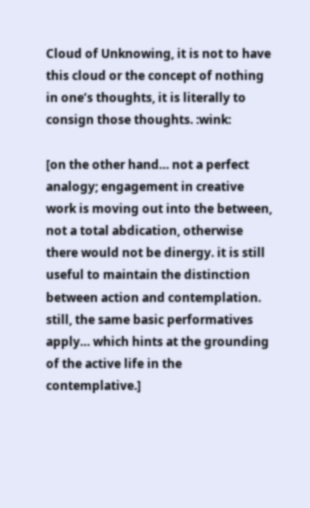Cloud of Unknowing, it is not to have this cloud or the concept of nothing in one’s thoughts, it is literally to consign those thoughts. :wink:

[on the other hand… not a perfect analogy; engagement in creative work is moving out into the between, not a total abdication, otherwise there would not be dinergy. it is still useful to maintain the distinction between action and contemplation. still, the same basic performatives apply… which hints at the grounding of the active life in the contemplative.]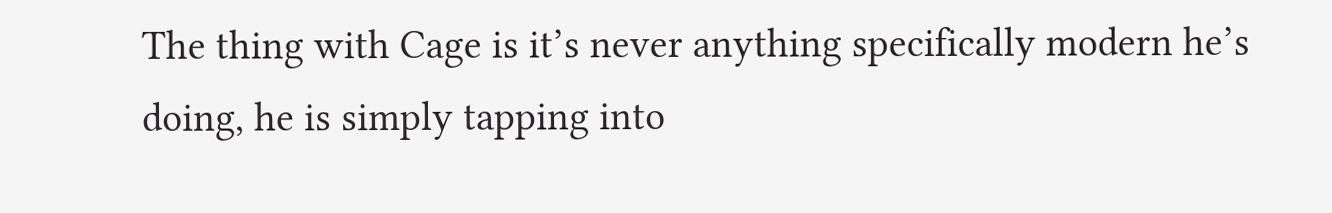The thing with Cage is it’s never anything specifically modern he’s doing, he is simply tapping into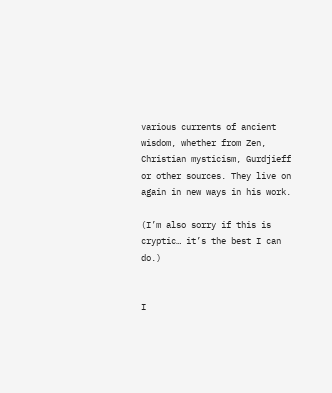various currents of ancient wisdom, whether from Zen, Christian mysticism, Gurdjieff or other sources. They live on again in new ways in his work.

(I’m also sorry if this is cryptic… it’s the best I can do.)


I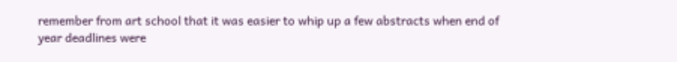remember from art school that it was easier to whip up a few abstracts when end of year deadlines were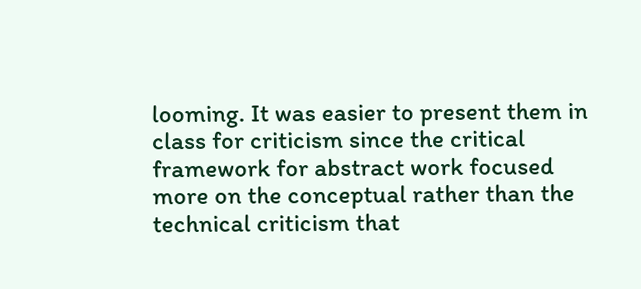looming. It was easier to present them in class for criticism since the critical framework for abstract work focused more on the conceptual rather than the technical criticism that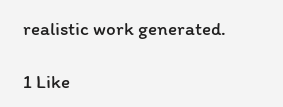realistic work generated.

1 Like